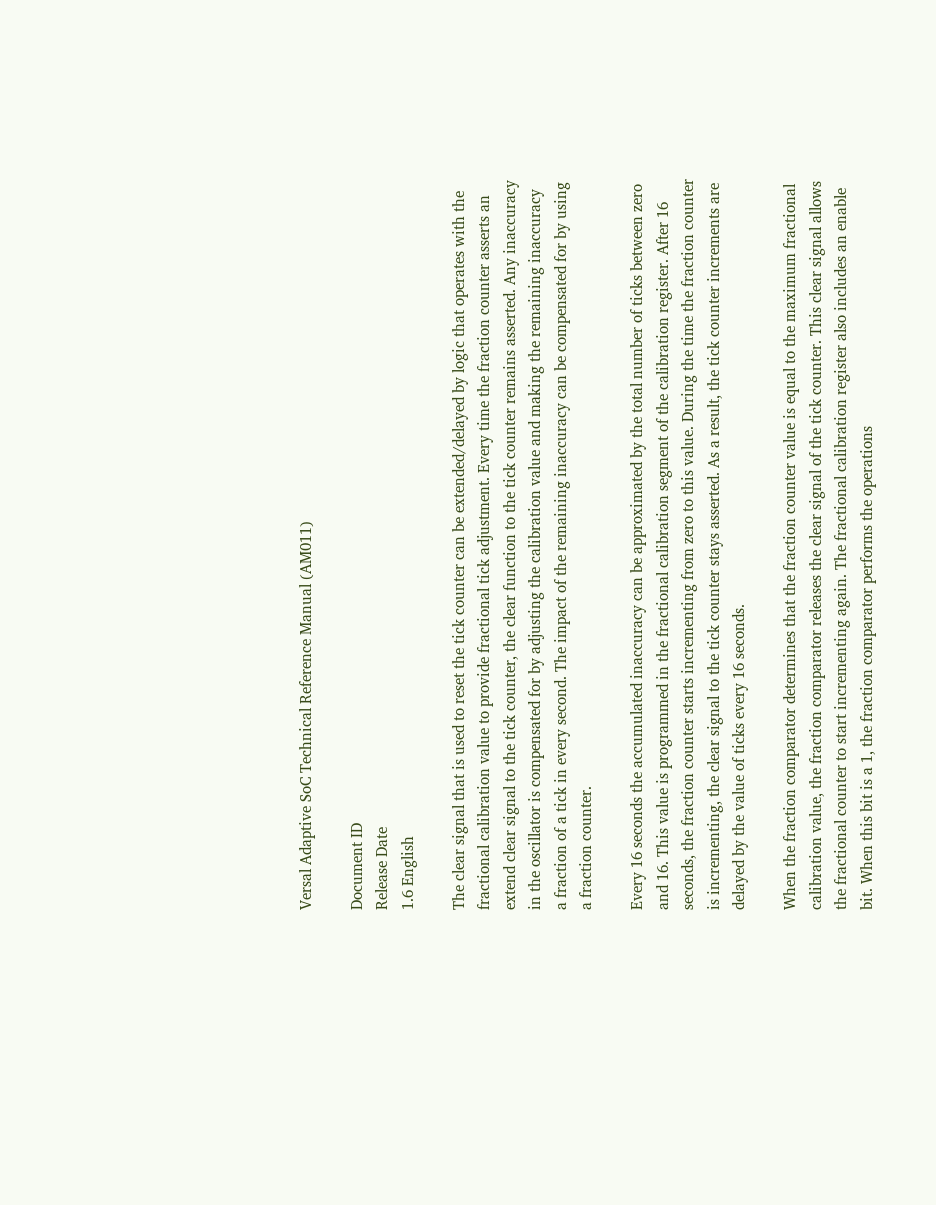Versal Adaptive SoC Technical Reference Manual (AM011)

Document ID
Release Date
1.6 English

The clear signal that is used to reset the tick counter can be extended/delayed by logic that operates with the fractional calibration value to provide fractional tick adjustment. Every time the fraction counter asserts an extend clear signal to the tick counter, the clear function to the tick counter remains asserted. Any inaccuracy in the oscillator is compensated for by adjusting the calibration value and making the remaining inaccuracy a fraction of a tick in every second. The impact of the remaining inaccuracy can be compensated for by using a fraction counter.

Every 16 seconds the accumulated inaccuracy can be approximated by the total number of ticks between zero and 16. This value is programmed in the fractional calibration segment of the calibration register. After 16 seconds, the fraction counter starts incrementing from zero to this value. During the time the fraction counter is incrementing, the clear signal to the tick counter stays asserted. As a result, the tick counter increments are delayed by the value of ticks every 16 seconds.

When the fraction comparator determines that the fraction counter value is equal to the maximum fractional calibration value, the fraction comparator releases the clear signal of the tick counter. This clear signal allows the fractional counter to start incrementing again. The fractional calibration register also includes an enable bit. When this bit is a 1, the fraction comparator performs the operations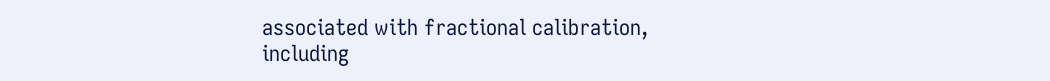associated with fractional calibration, including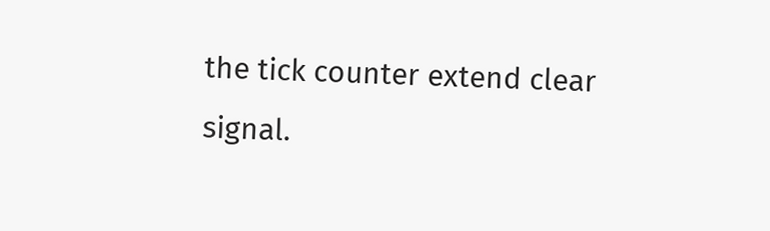the tick counter extend clear signal.